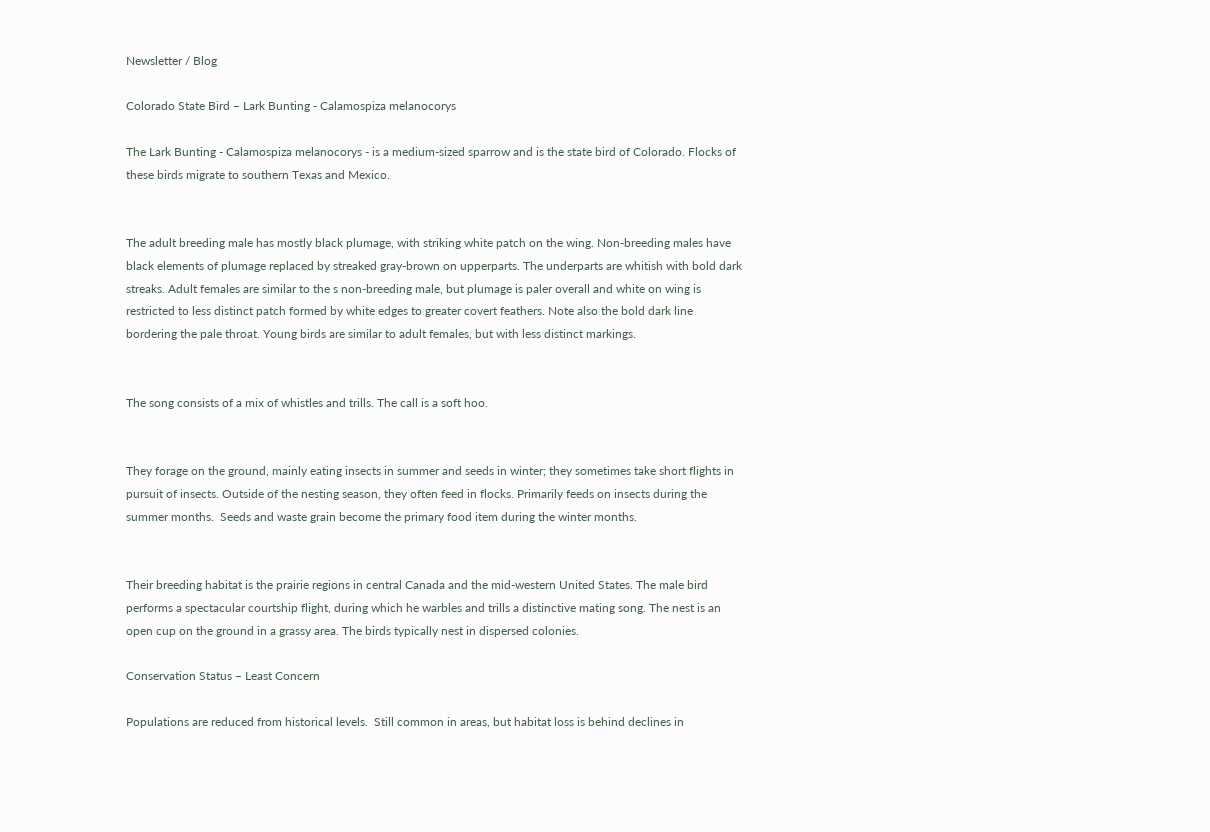Newsletter / Blog

Colorado State Bird – Lark Bunting - Calamospiza melanocorys

The Lark Bunting - Calamospiza melanocorys - is a medium-sized sparrow and is the state bird of Colorado. Flocks of these birds migrate to southern Texas and Mexico.


The adult breeding male has mostly black plumage, with striking white patch on the wing. Non-breeding males have black elements of plumage replaced by streaked gray-brown on upperparts. The underparts are whitish with bold dark streaks. Adult females are similar to the s non-breeding male, but plumage is paler overall and white on wing is restricted to less distinct patch formed by white edges to greater covert feathers. Note also the bold dark line bordering the pale throat. Young birds are similar to adult females, but with less distinct markings.


The song consists of a mix of whistles and trills. The call is a soft hoo.


They forage on the ground, mainly eating insects in summer and seeds in winter; they sometimes take short flights in pursuit of insects. Outside of the nesting season, they often feed in flocks. Primarily feeds on insects during the summer months.  Seeds and waste grain become the primary food item during the winter months.


Their breeding habitat is the prairie regions in central Canada and the mid-western United States. The male bird performs a spectacular courtship flight, during which he warbles and trills a distinctive mating song. The nest is an open cup on the ground in a grassy area. The birds typically nest in dispersed colonies.

Conservation Status – Least Concern

Populations are reduced from historical levels.  Still common in areas, but habitat loss is behind declines in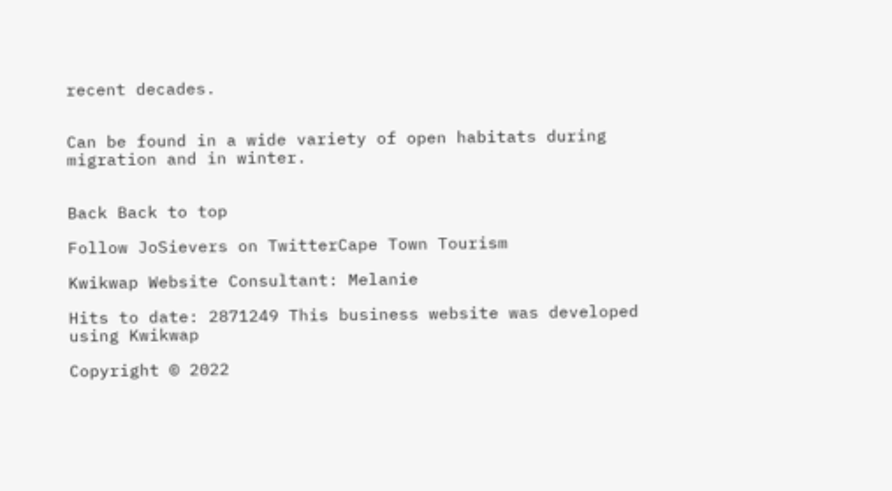recent decades.


Can be found in a wide variety of open habitats during migration and in winter.


Back Back to top

Follow JoSievers on TwitterCape Town Tourism

Kwikwap Website Consultant: Melanie

Hits to date: 2871249 This business website was developed using Kwikwap

Copyright © 2022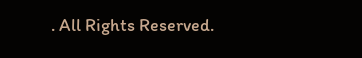. All Rights Reserved.